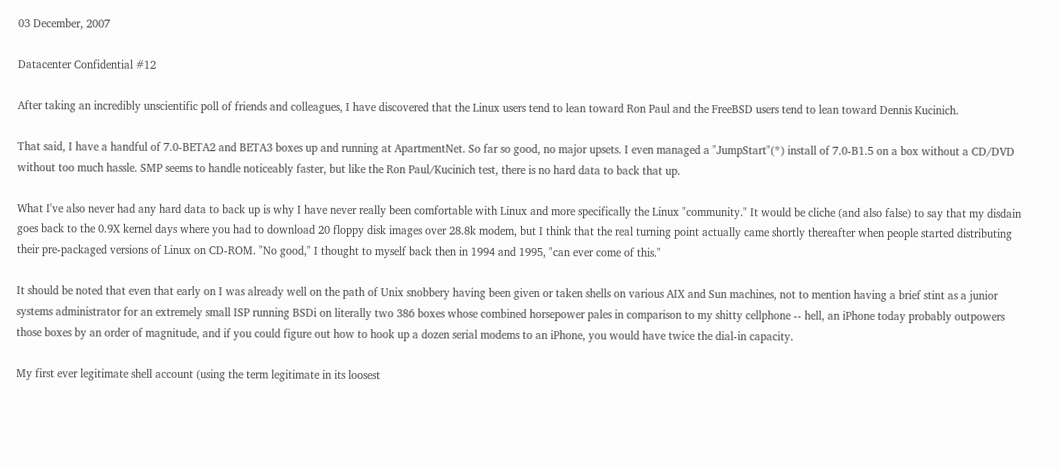03 December, 2007

Datacenter Confidential #12

After taking an incredibly unscientific poll of friends and colleagues, I have discovered that the Linux users tend to lean toward Ron Paul and the FreeBSD users tend to lean toward Dennis Kucinich.

That said, I have a handful of 7.0-BETA2 and BETA3 boxes up and running at ApartmentNet. So far so good, no major upsets. I even managed a "JumpStart"(*) install of 7.0-B1.5 on a box without a CD/DVD without too much hassle. SMP seems to handle noticeably faster, but like the Ron Paul/Kucinich test, there is no hard data to back that up.

What I've also never had any hard data to back up is why I have never really been comfortable with Linux and more specifically the Linux "community." It would be cliche (and also false) to say that my disdain goes back to the 0.9X kernel days where you had to download 20 floppy disk images over 28.8k modem, but I think that the real turning point actually came shortly thereafter when people started distributing their pre-packaged versions of Linux on CD-ROM. "No good," I thought to myself back then in 1994 and 1995, "can ever come of this."

It should be noted that even that early on I was already well on the path of Unix snobbery having been given or taken shells on various AIX and Sun machines, not to mention having a brief stint as a junior systems administrator for an extremely small ISP running BSDi on literally two 386 boxes whose combined horsepower pales in comparison to my shitty cellphone -- hell, an iPhone today probably outpowers those boxes by an order of magnitude, and if you could figure out how to hook up a dozen serial modems to an iPhone, you would have twice the dial-in capacity.

My first ever legitimate shell account (using the term legitimate in its loosest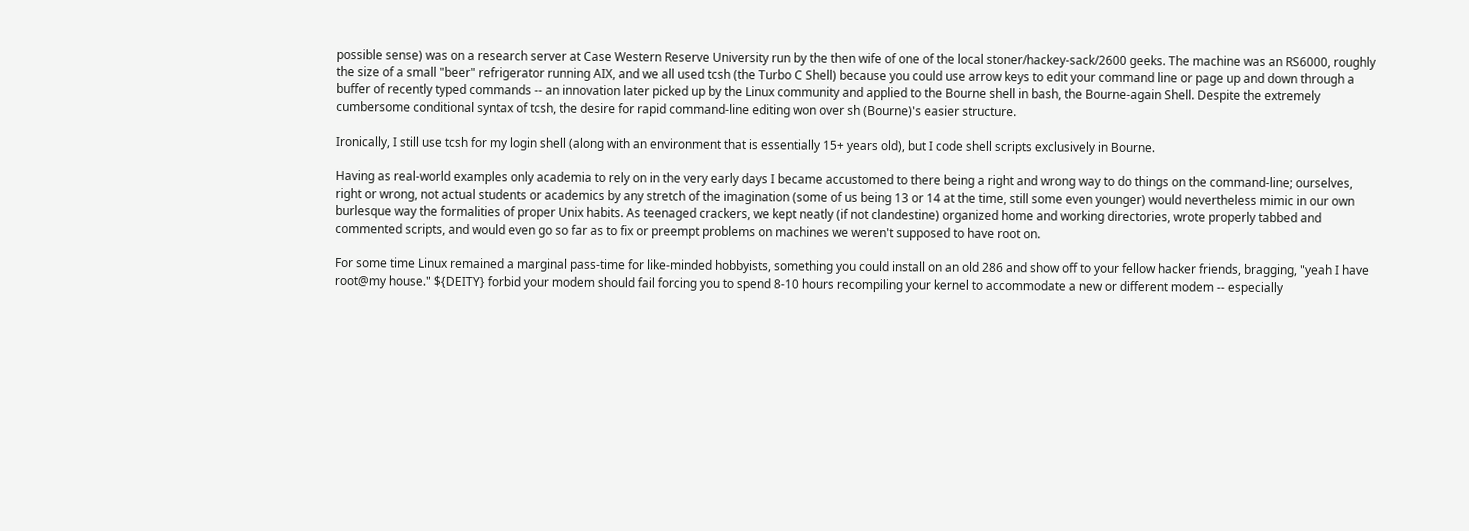possible sense) was on a research server at Case Western Reserve University run by the then wife of one of the local stoner/hackey-sack/2600 geeks. The machine was an RS6000, roughly the size of a small "beer" refrigerator running AIX, and we all used tcsh (the Turbo C Shell) because you could use arrow keys to edit your command line or page up and down through a buffer of recently typed commands -- an innovation later picked up by the Linux community and applied to the Bourne shell in bash, the Bourne-again Shell. Despite the extremely cumbersome conditional syntax of tcsh, the desire for rapid command-line editing won over sh (Bourne)'s easier structure.

Ironically, I still use tcsh for my login shell (along with an environment that is essentially 15+ years old), but I code shell scripts exclusively in Bourne.

Having as real-world examples only academia to rely on in the very early days I became accustomed to there being a right and wrong way to do things on the command-line; ourselves, right or wrong, not actual students or academics by any stretch of the imagination (some of us being 13 or 14 at the time, still some even younger) would nevertheless mimic in our own burlesque way the formalities of proper Unix habits. As teenaged crackers, we kept neatly (if not clandestine) organized home and working directories, wrote properly tabbed and commented scripts, and would even go so far as to fix or preempt problems on machines we weren't supposed to have root on.

For some time Linux remained a marginal pass-time for like-minded hobbyists, something you could install on an old 286 and show off to your fellow hacker friends, bragging, "yeah I have root@my house." ${DEITY} forbid your modem should fail forcing you to spend 8-10 hours recompiling your kernel to accommodate a new or different modem -- especially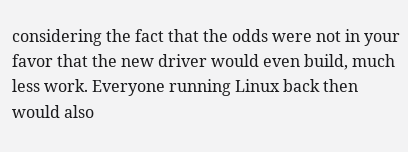considering the fact that the odds were not in your favor that the new driver would even build, much less work. Everyone running Linux back then would also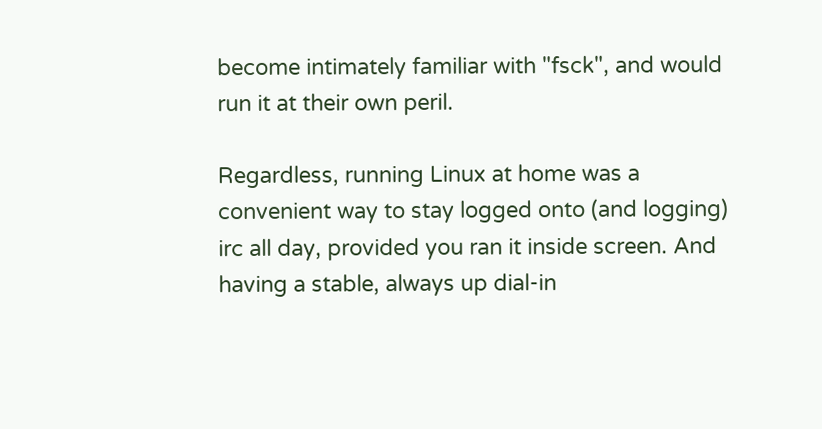become intimately familiar with "fsck", and would run it at their own peril.

Regardless, running Linux at home was a convenient way to stay logged onto (and logging) irc all day, provided you ran it inside screen. And having a stable, always up dial-in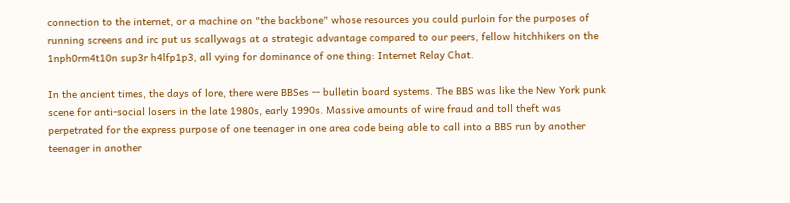connection to the internet, or a machine on "the backbone" whose resources you could purloin for the purposes of running screens and irc put us scallywags at a strategic advantage compared to our peers, fellow hitchhikers on the 1nph0rm4t10n sup3r h4lfp1p3, all vying for dominance of one thing: Internet Relay Chat.

In the ancient times, the days of lore, there were BBSes -- bulletin board systems. The BBS was like the New York punk scene for anti-social losers in the late 1980s, early 1990s. Massive amounts of wire fraud and toll theft was perpetrated for the express purpose of one teenager in one area code being able to call into a BBS run by another teenager in another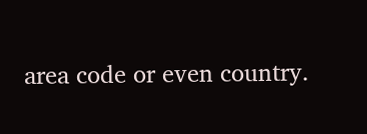area code or even country.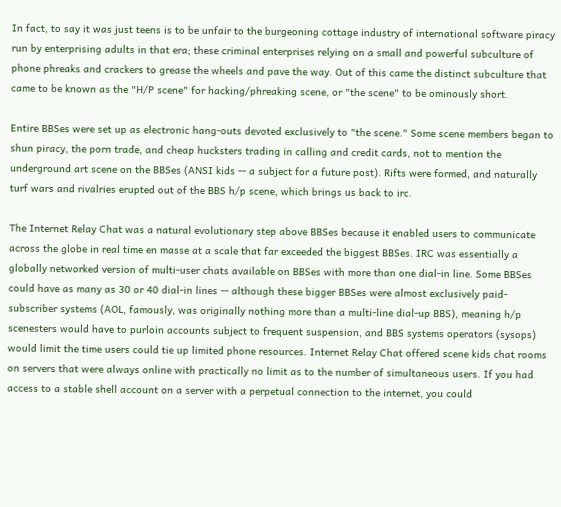In fact, to say it was just teens is to be unfair to the burgeoning cottage industry of international software piracy run by enterprising adults in that era; these criminal enterprises relying on a small and powerful subculture of phone phreaks and crackers to grease the wheels and pave the way. Out of this came the distinct subculture that came to be known as the "H/P scene" for hacking/phreaking scene, or "the scene" to be ominously short.

Entire BBSes were set up as electronic hang-outs devoted exclusively to "the scene." Some scene members began to shun piracy, the porn trade, and cheap hucksters trading in calling and credit cards, not to mention the underground art scene on the BBSes (ANSI kids -- a subject for a future post). Rifts were formed, and naturally turf wars and rivalries erupted out of the BBS h/p scene, which brings us back to irc.

The Internet Relay Chat was a natural evolutionary step above BBSes because it enabled users to communicate across the globe in real time en masse at a scale that far exceeded the biggest BBSes. IRC was essentially a globally networked version of multi-user chats available on BBSes with more than one dial-in line. Some BBSes could have as many as 30 or 40 dial-in lines -- although these bigger BBSes were almost exclusively paid-subscriber systems (AOL, famously, was originally nothing more than a multi-line dial-up BBS), meaning h/p scenesters would have to purloin accounts subject to frequent suspension, and BBS systems operators (sysops) would limit the time users could tie up limited phone resources. Internet Relay Chat offered scene kids chat rooms on servers that were always online with practically no limit as to the number of simultaneous users. If you had access to a stable shell account on a server with a perpetual connection to the internet, you could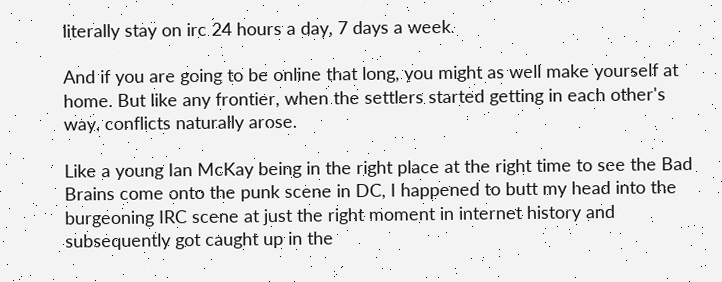literally stay on irc 24 hours a day, 7 days a week.

And if you are going to be online that long, you might as well make yourself at home. But like any frontier, when the settlers started getting in each other's way, conflicts naturally arose.

Like a young Ian McKay being in the right place at the right time to see the Bad Brains come onto the punk scene in DC, I happened to butt my head into the burgeoning IRC scene at just the right moment in internet history and subsequently got caught up in the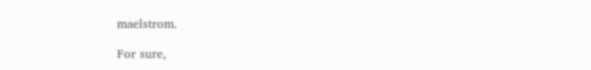maelstrom.

For sure,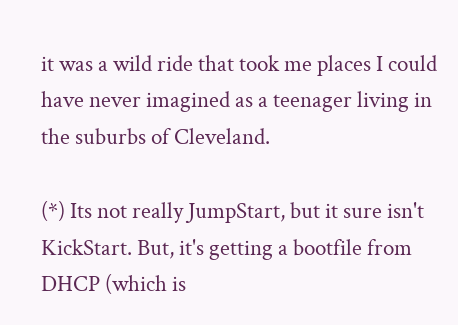it was a wild ride that took me places I could have never imagined as a teenager living in the suburbs of Cleveland.

(*) Its not really JumpStart, but it sure isn't KickStart. But, it's getting a bootfile from DHCP (which is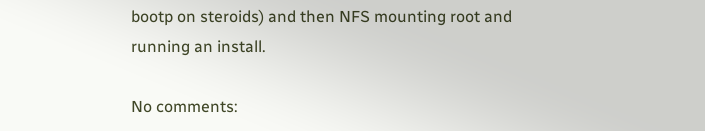bootp on steroids) and then NFS mounting root and running an install.

No comments: